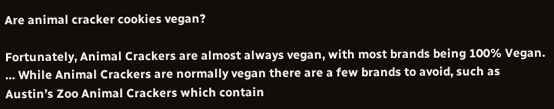Are animal cracker cookies vegan?

Fortunately, Animal Crackers are almost always vegan, with most brands being 100% Vegan. … While Animal Crackers are normally vegan there are a few brands to avoid, such as Austin’s Zoo Animal Crackers which contain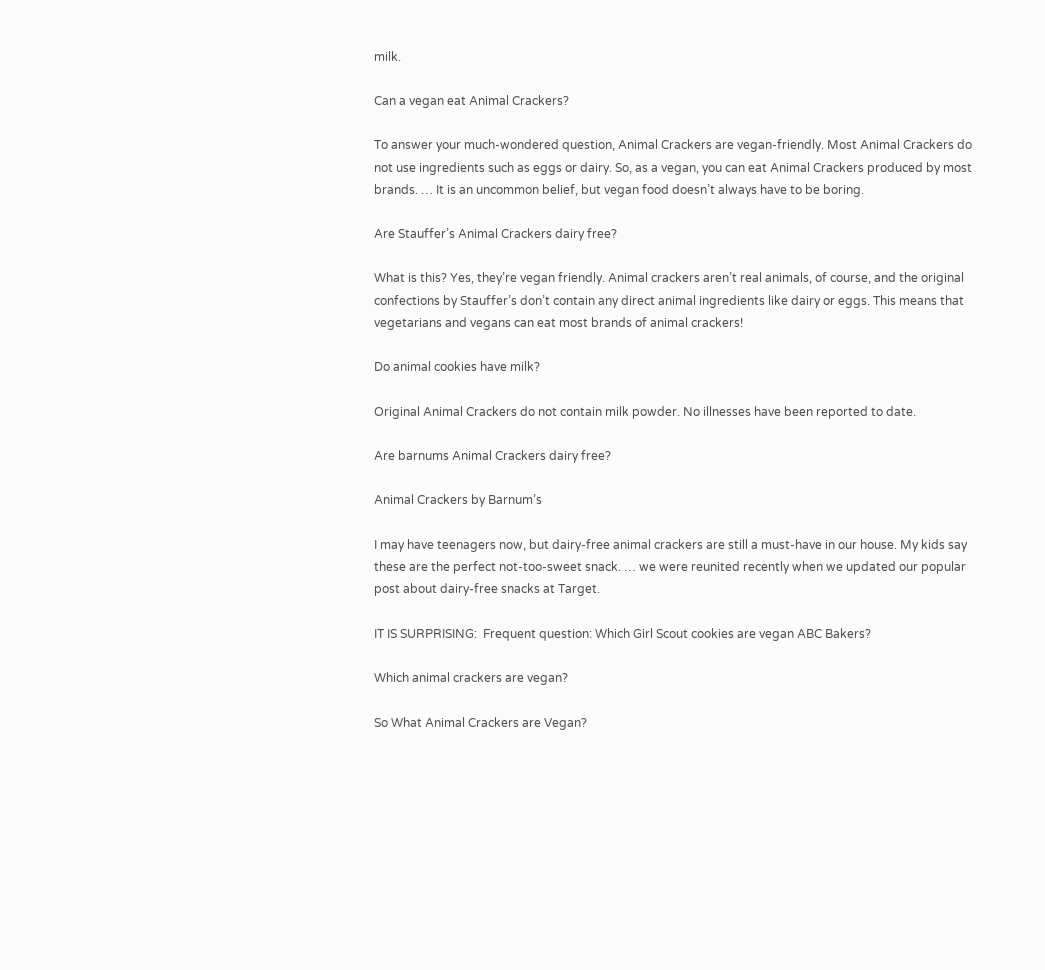milk.

Can a vegan eat Animal Crackers?

To answer your much-wondered question, Animal Crackers are vegan-friendly. Most Animal Crackers do not use ingredients such as eggs or dairy. So, as a vegan, you can eat Animal Crackers produced by most brands. … It is an uncommon belief, but vegan food doesn’t always have to be boring.

Are Stauffer’s Animal Crackers dairy free?

What is this? Yes, they’re vegan friendly. Animal crackers aren’t real animals, of course, and the original confections by Stauffer’s don’t contain any direct animal ingredients like dairy or eggs. This means that vegetarians and vegans can eat most brands of animal crackers!

Do animal cookies have milk?

Original Animal Crackers do not contain milk powder. No illnesses have been reported to date.

Are barnums Animal Crackers dairy free?

Animal Crackers by Barnum’s

I may have teenagers now, but dairy-free animal crackers are still a must-have in our house. My kids say these are the perfect not-too-sweet snack. … we were reunited recently when we updated our popular post about dairy-free snacks at Target.

IT IS SURPRISING:  Frequent question: Which Girl Scout cookies are vegan ABC Bakers?

Which animal crackers are vegan?

So What Animal Crackers are Vegan?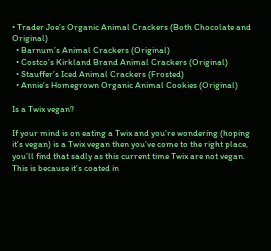• Trader Joe’s Organic Animal Crackers (Both Chocolate and Original)
  • Barnum’s Animal Crackers (Original)
  • Costco’s Kirkland Brand Animal Crackers (Original)
  • Stauffer’s Iced Animal Crackers (Frosted)
  • Annie’s Homegrown Organic Animal Cookies (Original)

Is a Twix vegan?

If your mind is on eating a Twix and you’re wondering (hoping it’s vegan) is a Twix vegan then you’ve come to the right place, you’ll find that sadly as this current time Twix are not vegan. This is because it’s coated in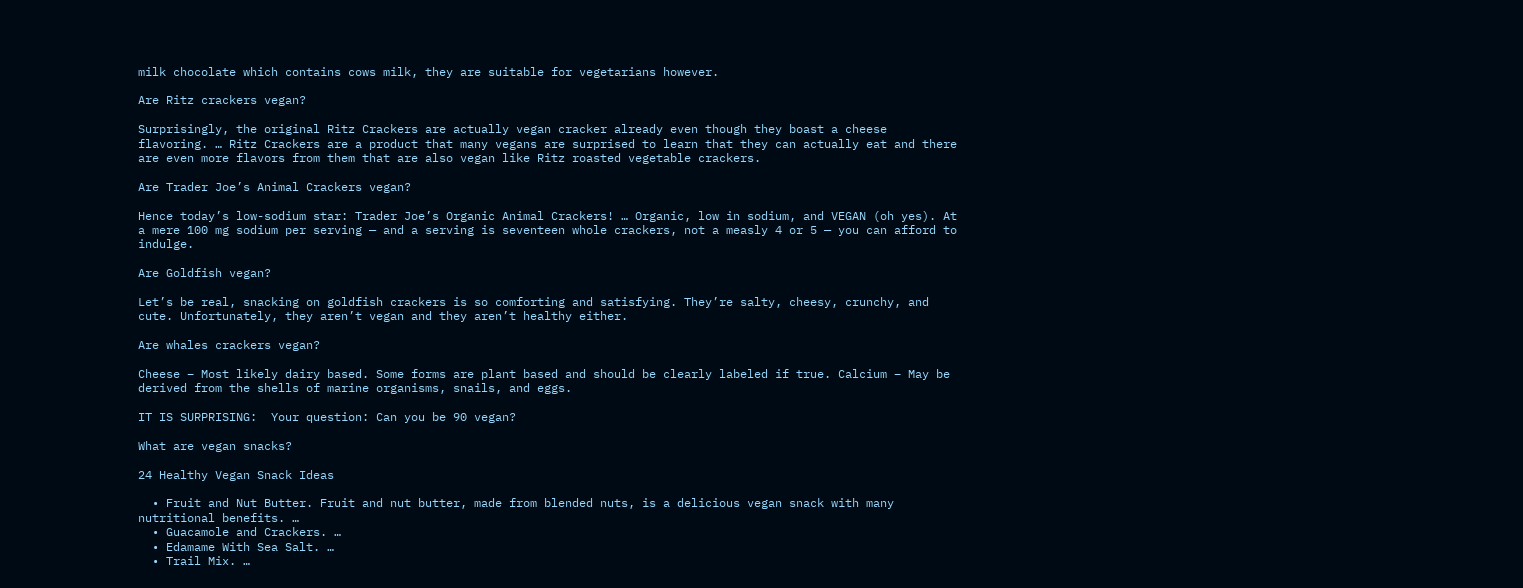milk chocolate which contains cows milk, they are suitable for vegetarians however.

Are Ritz crackers vegan?

Surprisingly, the original Ritz Crackers are actually vegan cracker already even though they boast a cheese flavoring. … Ritz Crackers are a product that many vegans are surprised to learn that they can actually eat and there are even more flavors from them that are also vegan like Ritz roasted vegetable crackers.

Are Trader Joe’s Animal Crackers vegan?

Hence today’s low-sodium star: Trader Joe’s Organic Animal Crackers! … Organic, low in sodium, and VEGAN (oh yes). At a mere 100 mg sodium per serving — and a serving is seventeen whole crackers, not a measly 4 or 5 — you can afford to indulge.

Are Goldfish vegan?

Let’s be real, snacking on goldfish crackers is so comforting and satisfying. They’re salty, cheesy, crunchy, and cute. Unfortunately, they aren’t vegan and they aren’t healthy either.

Are whales crackers vegan?

Cheese – Most likely dairy based. Some forms are plant based and should be clearly labeled if true. Calcium – May be derived from the shells of marine organisms, snails, and eggs.

IT IS SURPRISING:  Your question: Can you be 90 vegan?

What are vegan snacks?

24 Healthy Vegan Snack Ideas

  • Fruit and Nut Butter. Fruit and nut butter, made from blended nuts, is a delicious vegan snack with many nutritional benefits. …
  • Guacamole and Crackers. …
  • Edamame With Sea Salt. …
  • Trail Mix. …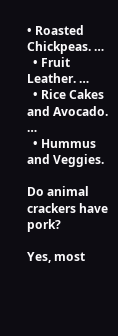• Roasted Chickpeas. …
  • Fruit Leather. …
  • Rice Cakes and Avocado. …
  • Hummus and Veggies.

Do animal crackers have pork?

Yes, most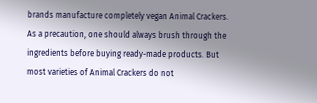brands manufacture completely vegan Animal Crackers. As a precaution, one should always brush through the ingredients before buying ready-made products. But most varieties of Animal Crackers do not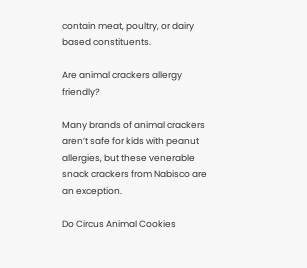contain meat, poultry, or dairy based constituents.

Are animal crackers allergy friendly?

Many brands of animal crackers aren’t safe for kids with peanut allergies, but these venerable snack crackers from Nabisco are an exception.

Do Circus Animal Cookies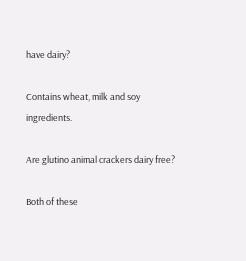have dairy?

Contains wheat, milk and soy ingredients.

Are glutino animal crackers dairy free?

Both of these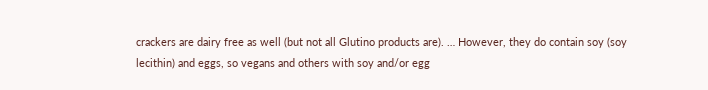crackers are dairy free as well (but not all Glutino products are). … However, they do contain soy (soy lecithin) and eggs, so vegans and others with soy and/or egg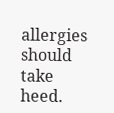allergies should take heed.